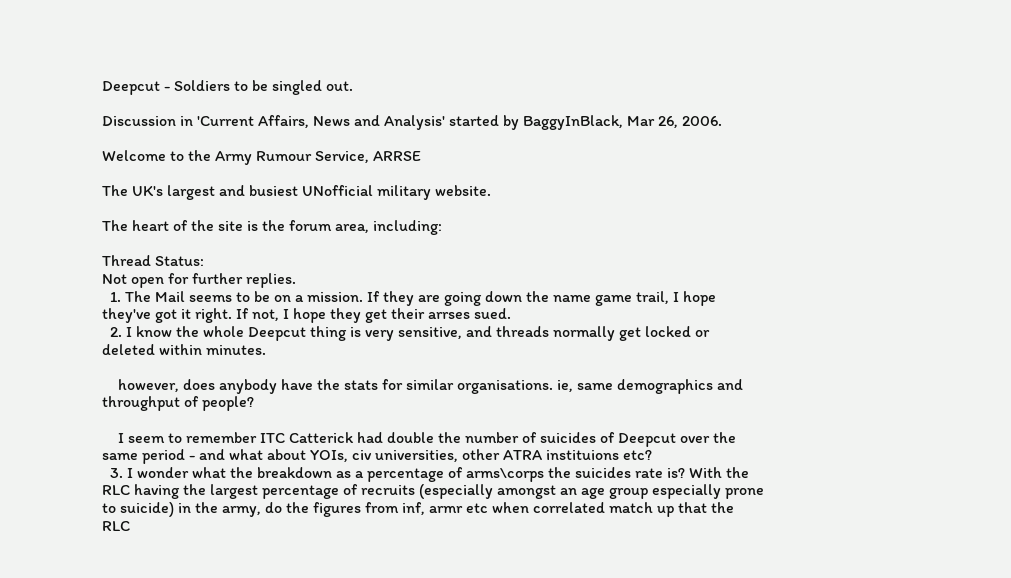Deepcut - Soldiers to be singled out.

Discussion in 'Current Affairs, News and Analysis' started by BaggyInBlack, Mar 26, 2006.

Welcome to the Army Rumour Service, ARRSE

The UK's largest and busiest UNofficial military website.

The heart of the site is the forum area, including:

Thread Status:
Not open for further replies.
  1. The Mail seems to be on a mission. If they are going down the name game trail, I hope they've got it right. If not, I hope they get their arrses sued.
  2. I know the whole Deepcut thing is very sensitive, and threads normally get locked or deleted within minutes.

    however, does anybody have the stats for similar organisations. ie, same demographics and throughput of people?

    I seem to remember ITC Catterick had double the number of suicides of Deepcut over the same period - and what about YOIs, civ universities, other ATRA instituions etc?
  3. I wonder what the breakdown as a percentage of arms\corps the suicides rate is? With the RLC having the largest percentage of recruits (especially amongst an age group especially prone to suicide) in the army, do the figures from inf, armr etc when correlated match up that the RLC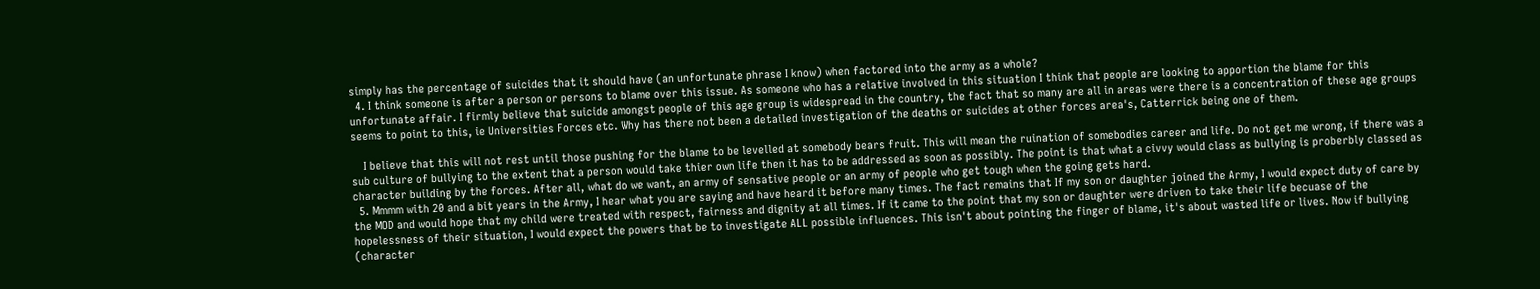simply has the percentage of suicides that it should have (an unfortunate phrase I know) when factored into the army as a whole?
  4. I think someone is after a person or persons to blame over this issue. As someone who has a relative involved in this situation I think that people are looking to apportion the blame for this unfortunate affair. I firmly believe that suicide amongst people of this age group is widespread in the country, the fact that so many are all in areas were there is a concentration of these age groups seems to point to this, ie Universities Forces etc. Why has there not been a detailed investigation of the deaths or suicides at other forces area's, Catterrick being one of them.

    I believe that this will not rest until those pushing for the blame to be levelled at somebody bears fruit. This will mean the ruination of somebodies career and life. Do not get me wrong, if there was a sub culture of bullying to the extent that a person would take thier own life then it has to be addressed as soon as possibly. The point is that what a civvy would class as bullying is proberbly classed as character building by the forces. After all, what do we want, an army of sensative people or an army of people who get tough when the going gets hard.
  5. Mmmm with 20 and a bit years in the Army, I hear what you are saying and have heard it before many times. The fact remains that If my son or daughter joined the Army, I would expect duty of care by the MOD and would hope that my child were treated with respect, fairness and dignity at all times. If it came to the point that my son or daughter were driven to take their life becuase of the hopelessness of their situation, I would expect the powers that be to investigate ALL possible influences. This isn't about pointing the finger of blame, it's about wasted life or lives. Now if bullying (character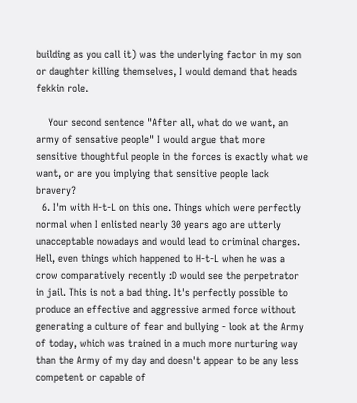building as you call it) was the underlying factor in my son or daughter killing themselves, I would demand that heads fekkin role.

    Your second sentence "After all, what do we want, an army of sensative people" I would argue that more sensitive thoughtful people in the forces is exactly what we want, or are you implying that sensitive people lack bravery?
  6. I'm with H-t-L on this one. Things which were perfectly normal when I enlisted nearly 30 years ago are utterly unacceptable nowadays and would lead to criminal charges. Hell, even things which happened to H-t-L when he was a crow comparatively recently :D would see the perpetrator in jail. This is not a bad thing. It's perfectly possible to produce an effective and aggressive armed force without generating a culture of fear and bullying - look at the Army of today, which was trained in a much more nurturing way than the Army of my day and doesn't appear to be any less competent or capable of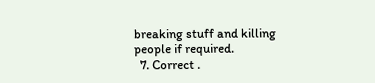breaking stuff and killing people if required.
  7. Correct .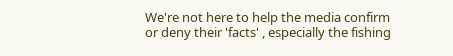We're not here to help the media confirm or deny their 'facts' , especially the fishing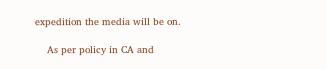expedition the media will be on.

    As per policy in CA and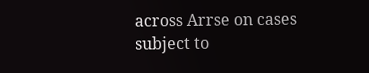across Arrse on cases subject to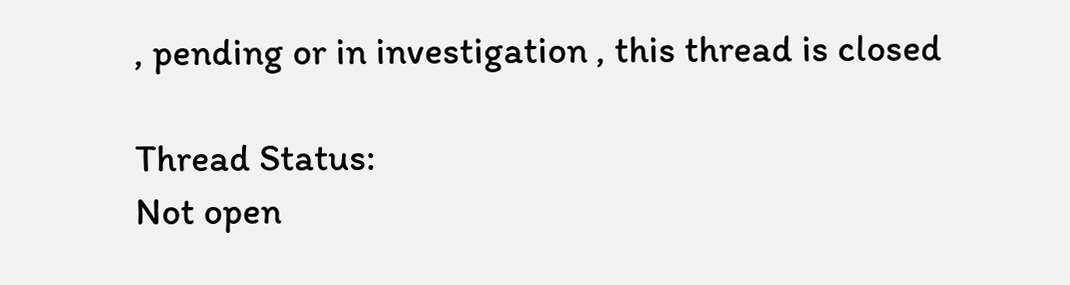, pending or in investigation , this thread is closed

Thread Status:
Not open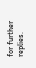for further replies.